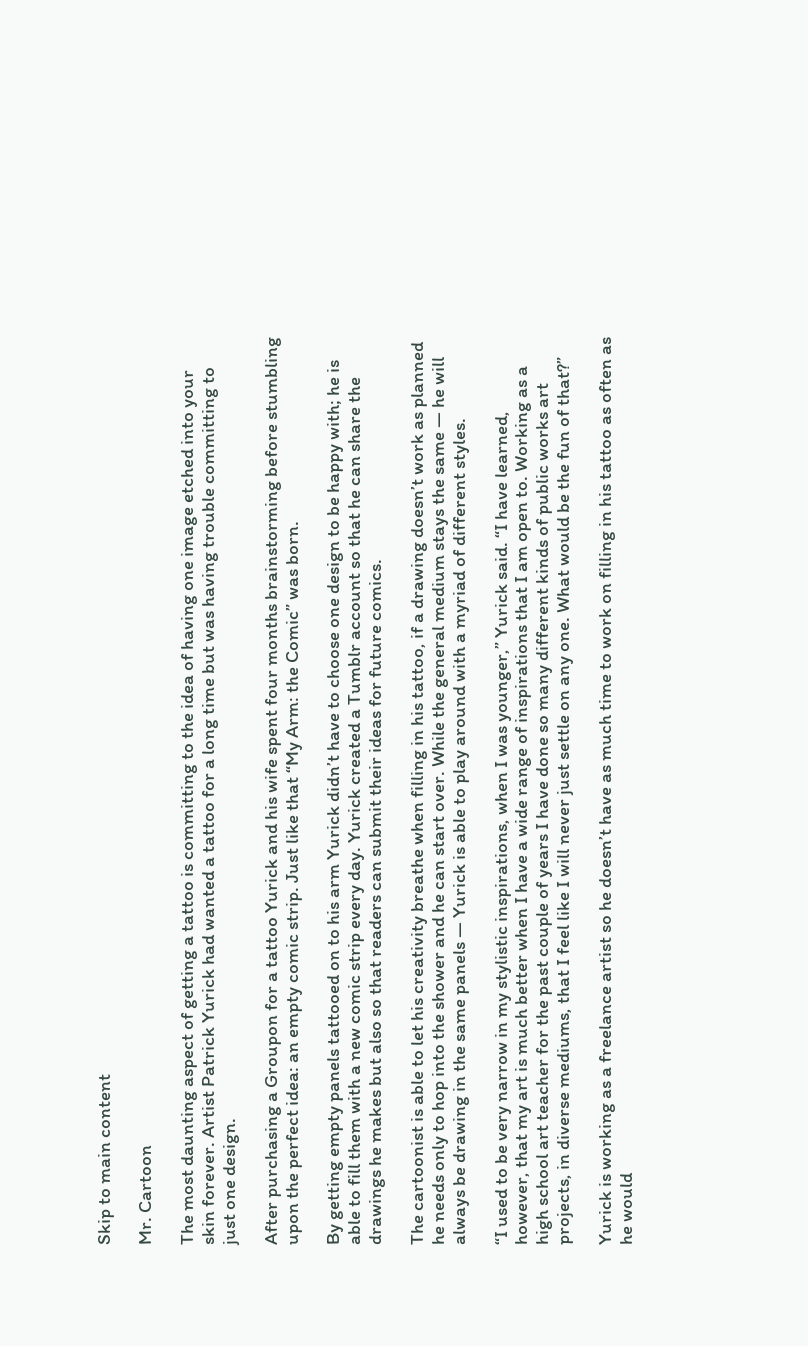Skip to main content

Mr. Cartoon

The most daunting aspect of getting a tattoo is committing to the idea of having one image etched into your skin forever. Artist Patrick Yurick had wanted a tattoo for a long time but was having trouble committing to just one design.

After purchasing a Groupon for a tattoo Yurick and his wife spent four months brainstorming before stumbling upon the perfect idea: an empty comic strip. Just like that “My Arm: the Comic” was born.

By getting empty panels tattooed on to his arm Yurick didn’t have to choose one design to be happy with; he is able to fill them with a new comic strip every day. Yurick created a Tumblr account so that he can share the drawings he makes but also so that readers can submit their ideas for future comics.

The cartoonist is able to let his creativity breathe when filling in his tattoo, if a drawing doesn’t work as planned he needs only to hop into the shower and he can start over. While the general medium stays the same — he will always be drawing in the same panels — Yurick is able to play around with a myriad of different styles.

“I used to be very narrow in my stylistic inspirations, when I was younger,” Yurick said. “I have learned, however, that my art is much better when I have a wide range of inspirations that I am open to. Working as a high school art teacher for the past couple of years I have done so many different kinds of public works art projects, in diverse mediums, that I feel like I will never just settle on any one. What would be the fun of that?”

Yurick is working as a freelance artist so he doesn’t have as much time to work on filling in his tattoo as often as he would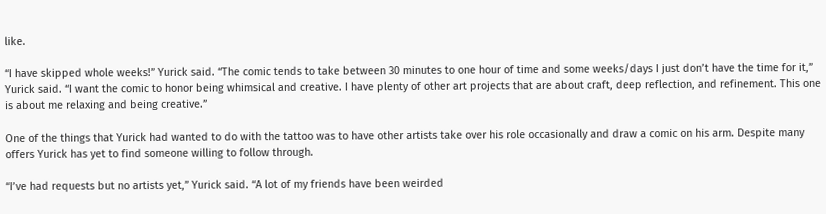like.

“I have skipped whole weeks!” Yurick said. “The comic tends to take between 30 minutes to one hour of time and some weeks/days I just don’t have the time for it,” Yurick said. “I want the comic to honor being whimsical and creative. I have plenty of other art projects that are about craft, deep reflection, and refinement. This one is about me relaxing and being creative.”

One of the things that Yurick had wanted to do with the tattoo was to have other artists take over his role occasionally and draw a comic on his arm. Despite many offers Yurick has yet to find someone willing to follow through.

“I’ve had requests but no artists yet,” Yurick said. “A lot of my friends have been weirded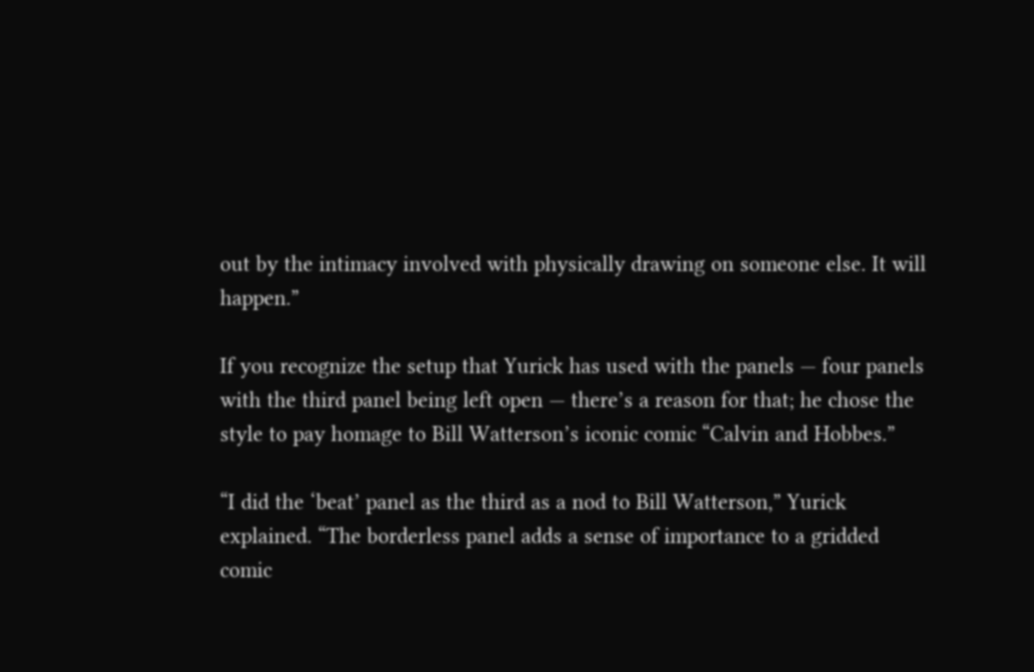out by the intimacy involved with physically drawing on someone else. It will happen.”

If you recognize the setup that Yurick has used with the panels — four panels with the third panel being left open — there’s a reason for that; he chose the style to pay homage to Bill Watterson’s iconic comic “Calvin and Hobbes.”

“I did the ‘beat’ panel as the third as a nod to Bill Watterson,” Yurick explained. “The borderless panel adds a sense of importance to a gridded comic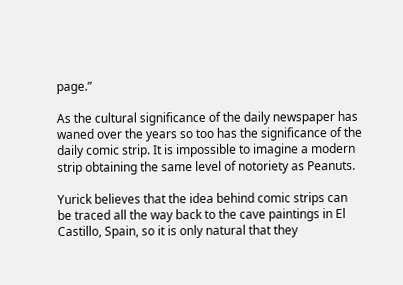page.”

As the cultural significance of the daily newspaper has waned over the years so too has the significance of the daily comic strip. It is impossible to imagine a modern strip obtaining the same level of notoriety as Peanuts.

Yurick believes that the idea behind comic strips can be traced all the way back to the cave paintings in El Castillo, Spain, so it is only natural that they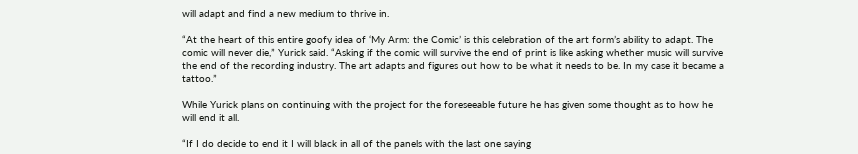will adapt and find a new medium to thrive in.

“At the heart of this entire goofy idea of ‘My Arm: the Comic’ is this celebration of the art form’s ability to adapt. The comic will never die,” Yurick said. “Asking if the comic will survive the end of print is like asking whether music will survive the end of the recording industry. The art adapts and figures out how to be what it needs to be. In my case it became a tattoo.”

While Yurick plans on continuing with the project for the foreseeable future he has given some thought as to how he will end it all.

“If I do decide to end it I will black in all of the panels with the last one saying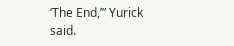‘The End,’” Yurick said.